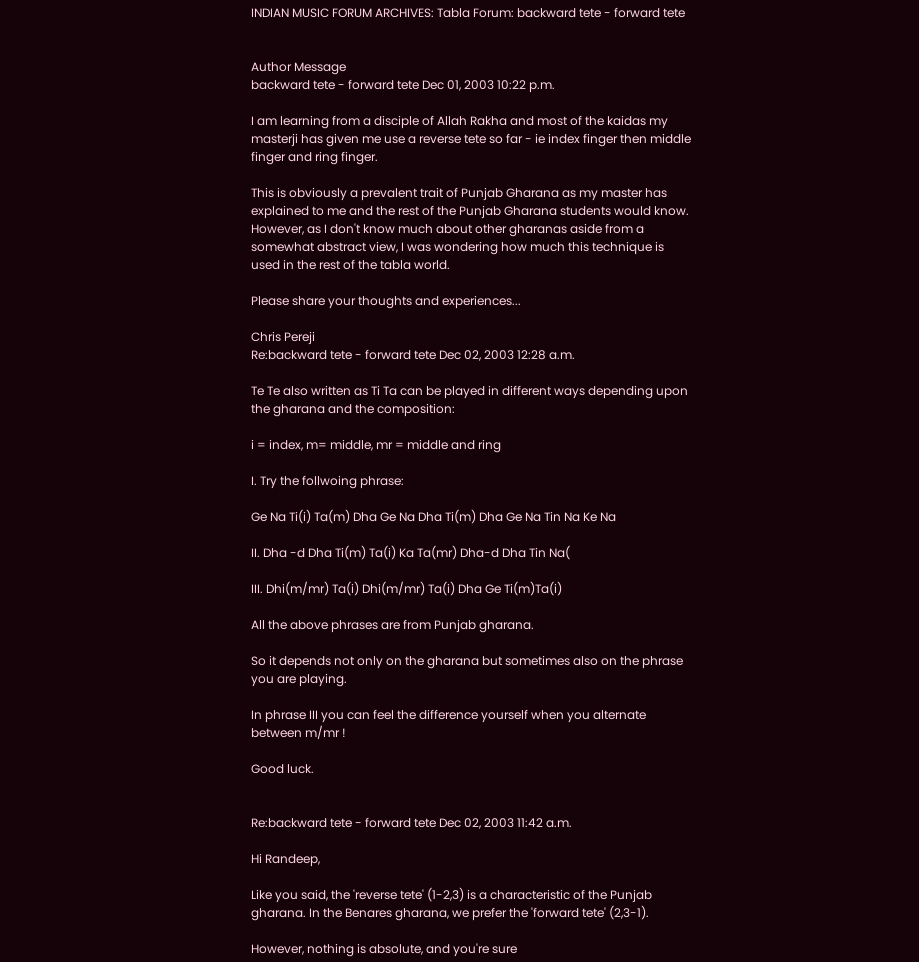INDIAN MUSIC FORUM ARCHIVES: Tabla Forum: backward tete - forward tete


Author Message
backward tete - forward tete Dec 01, 2003 10:22 p.m.

I am learning from a disciple of Allah Rakha and most of the kaidas my masterji has given me use a reverse tete so far - ie index finger then middle finger and ring finger.

This is obviously a prevalent trait of Punjab Gharana as my master has explained to me and the rest of the Punjab Gharana students would know. However, as I don't know much about other gharanas aside from a somewhat abstract view, I was wondering how much this technique is used in the rest of the tabla world.

Please share your thoughts and experiences...

Chris Pereji
Re:backward tete - forward tete Dec 02, 2003 12:28 a.m.

Te Te also written as Ti Ta can be played in different ways depending upon the gharana and the composition:

i = index, m= middle, mr = middle and ring

I. Try the follwoing phrase:

Ge Na Ti(i) Ta(m) Dha Ge Na Dha Ti(m) Dha Ge Na Tin Na Ke Na

II. Dha -d Dha Ti(m) Ta(i) Ka Ta(mr) Dha-d Dha Tin Na(

III. Dhi(m/mr) Ta(i) Dhi(m/mr) Ta(i) Dha Ge Ti(m)Ta(i)

All the above phrases are from Punjab gharana.

So it depends not only on the gharana but sometimes also on the phrase you are playing.

In phrase III you can feel the difference yourself when you alternate between m/mr !

Good luck.


Re:backward tete - forward tete Dec 02, 2003 11:42 a.m.

Hi Randeep,

Like you said, the 'reverse tete' (1-2,3) is a characteristic of the Punjab gharana. In the Benares gharana, we prefer the 'forward tete' (2,3-1).

However, nothing is absolute, and you're sure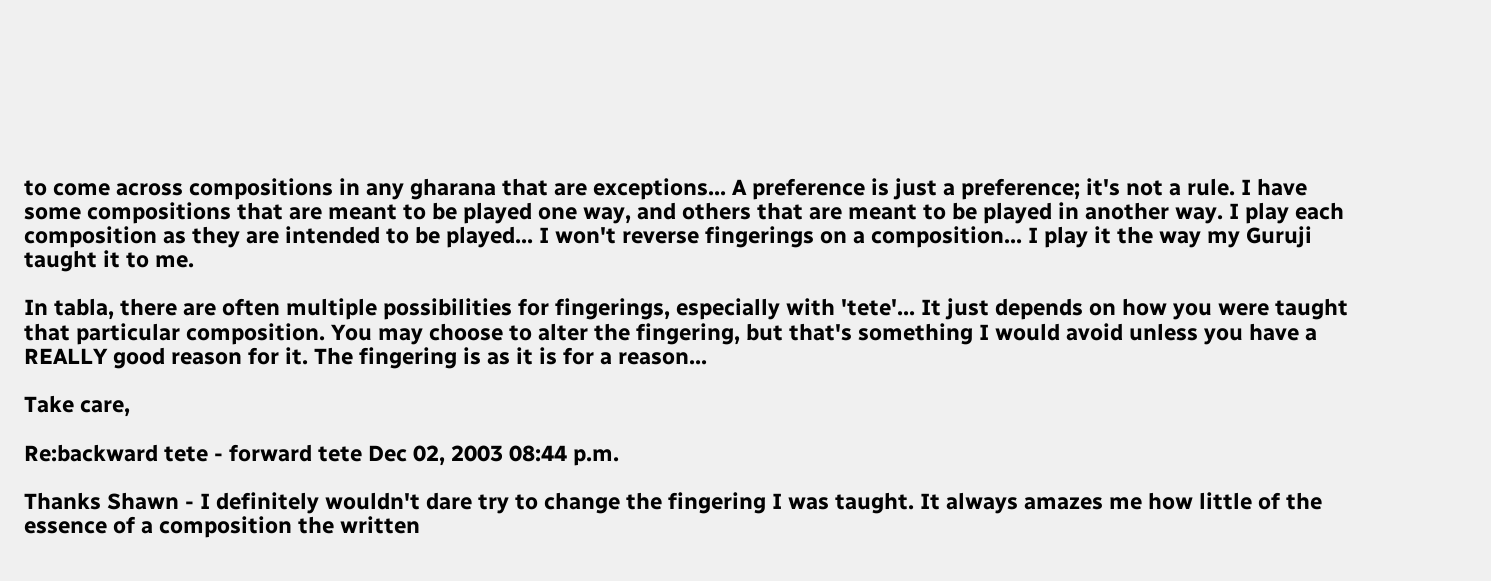to come across compositions in any gharana that are exceptions... A preference is just a preference; it's not a rule. I have some compositions that are meant to be played one way, and others that are meant to be played in another way. I play each composition as they are intended to be played... I won't reverse fingerings on a composition... I play it the way my Guruji taught it to me.

In tabla, there are often multiple possibilities for fingerings, especially with 'tete'... It just depends on how you were taught that particular composition. You may choose to alter the fingering, but that's something I would avoid unless you have a REALLY good reason for it. The fingering is as it is for a reason...

Take care,

Re:backward tete - forward tete Dec 02, 2003 08:44 p.m.

Thanks Shawn - I definitely wouldn't dare try to change the fingering I was taught. It always amazes me how little of the essence of a composition the written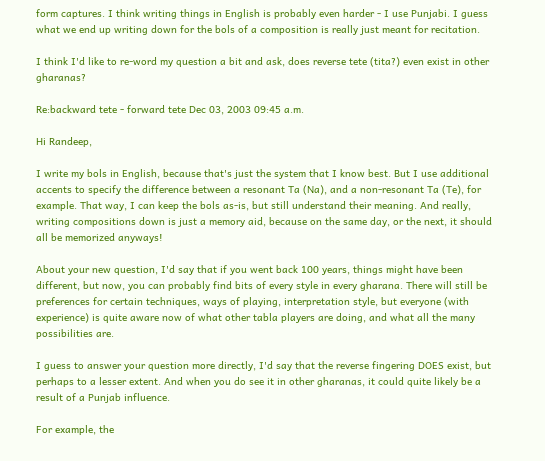form captures. I think writing things in English is probably even harder - I use Punjabi. I guess what we end up writing down for the bols of a composition is really just meant for recitation.

I think I'd like to re-word my question a bit and ask, does reverse tete (tita?) even exist in other gharanas?

Re:backward tete - forward tete Dec 03, 2003 09:45 a.m.

Hi Randeep,

I write my bols in English, because that's just the system that I know best. But I use additional accents to specify the difference between a resonant Ta (Na), and a non-resonant Ta (Te), for example. That way, I can keep the bols as-is, but still understand their meaning. And really, writing compositions down is just a memory aid, because on the same day, or the next, it should all be memorized anyways!

About your new question, I'd say that if you went back 100 years, things might have been different, but now, you can probably find bits of every style in every gharana. There will still be preferences for certain techniques, ways of playing, interpretation style, but everyone (with experience) is quite aware now of what other tabla players are doing, and what all the many possibilities are.

I guess to answer your question more directly, I'd say that the reverse fingering DOES exist, but perhaps to a lesser extent. And when you do see it in other gharanas, it could quite likely be a result of a Punjab influence.

For example, the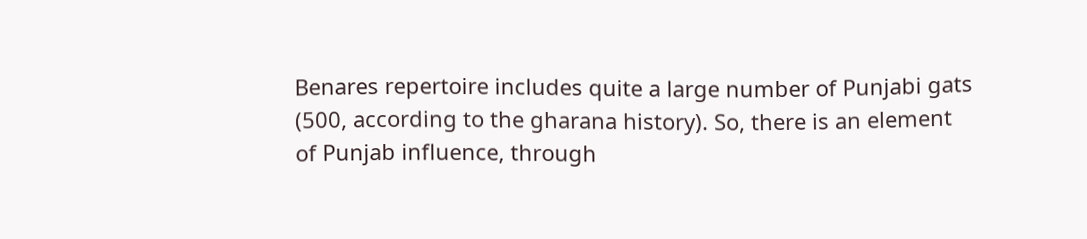Benares repertoire includes quite a large number of Punjabi gats (500, according to the gharana history). So, there is an element of Punjab influence, through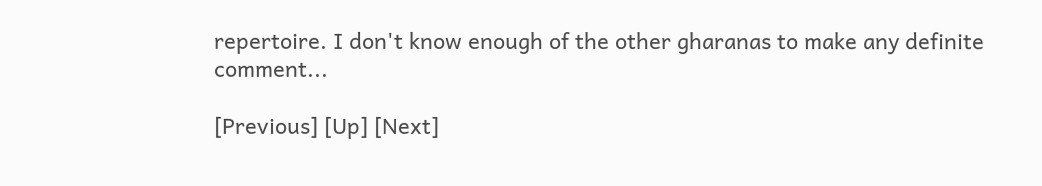repertoire. I don't know enough of the other gharanas to make any definite comment...

[Previous] [Up] [Next]